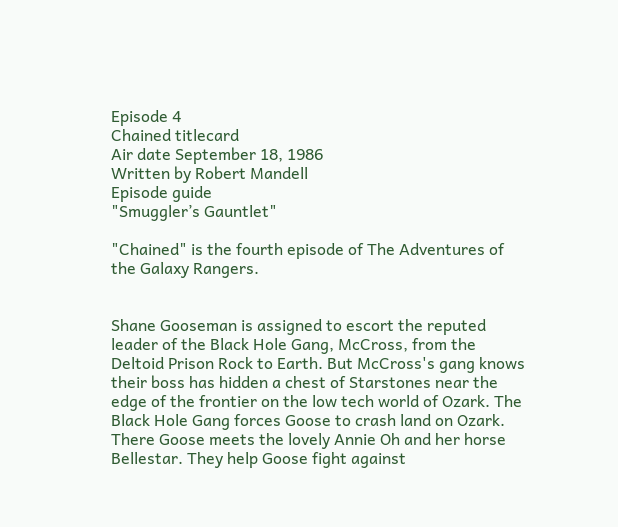Episode 4
Chained titlecard
Air date September 18, 1986
Written by Robert Mandell
Episode guide
"Smuggler’s Gauntlet"

"Chained" is the fourth episode of The Adventures of the Galaxy Rangers.


Shane Gooseman is assigned to escort the reputed leader of the Black Hole Gang, McCross, from the Deltoid Prison Rock to Earth. But McCross's gang knows their boss has hidden a chest of Starstones near the edge of the frontier on the low tech world of Ozark. The Black Hole Gang forces Goose to crash land on Ozark. There Goose meets the lovely Annie Oh and her horse Bellestar. They help Goose fight against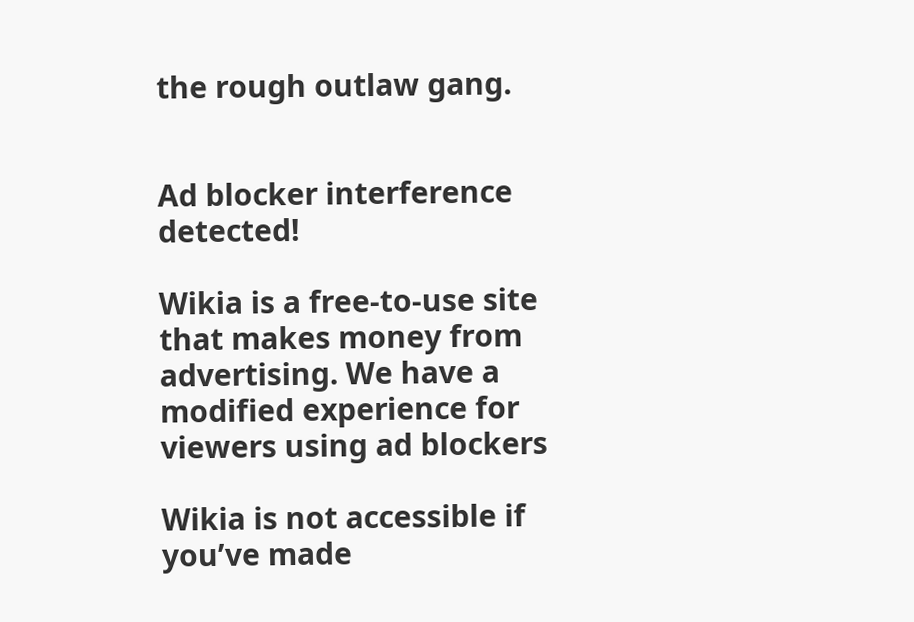the rough outlaw gang.


Ad blocker interference detected!

Wikia is a free-to-use site that makes money from advertising. We have a modified experience for viewers using ad blockers

Wikia is not accessible if you’ve made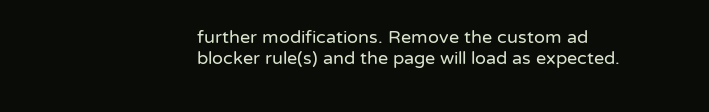further modifications. Remove the custom ad blocker rule(s) and the page will load as expected.